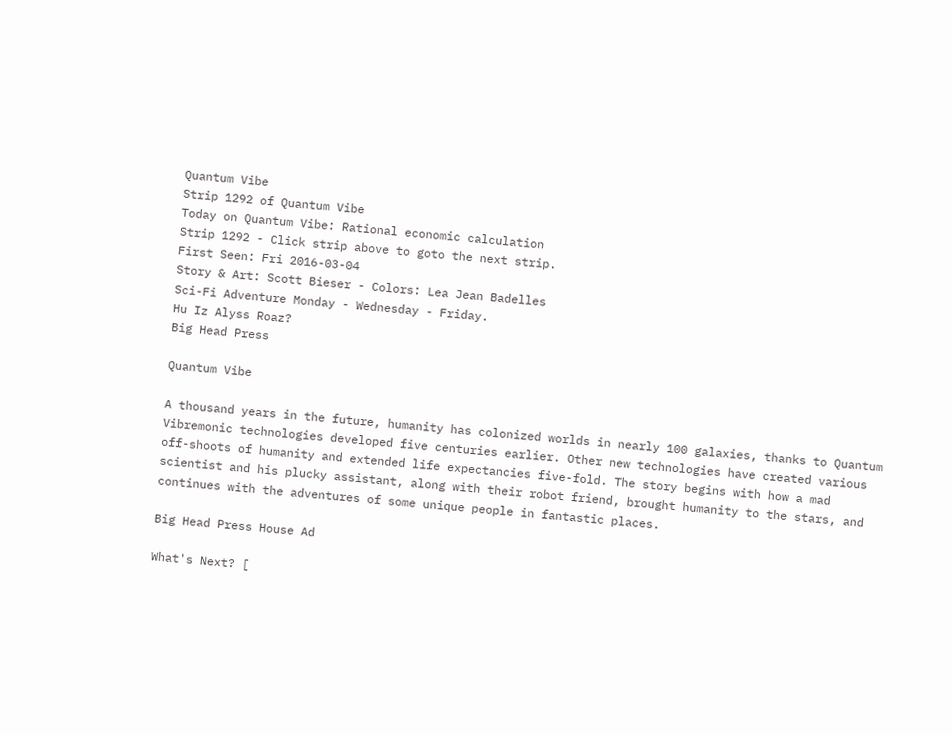Quantum Vibe
Strip 1292 of Quantum Vibe
Today on Quantum Vibe: Rational economic calculation
Strip 1292 - Click strip above to goto the next strip.
First Seen: Fri 2016-03-04
Story & Art: Scott Bieser - Colors: Lea Jean Badelles
Sci-Fi Adventure Monday - Wednesday - Friday.
Hu Iz Alyss Roaz?
Big Head Press

Quantum Vibe

A thousand years in the future, humanity has colonized worlds in nearly 100 galaxies, thanks to Quantum Vibremonic technologies developed five centuries earlier. Other new technologies have created various off-shoots of humanity and extended life expectancies five-fold. The story begins with how a mad scientist and his plucky assistant, along with their robot friend, brought humanity to the stars, and continues with the adventures of some unique people in fantastic places.

Big Head Press House Ad

What's Next? [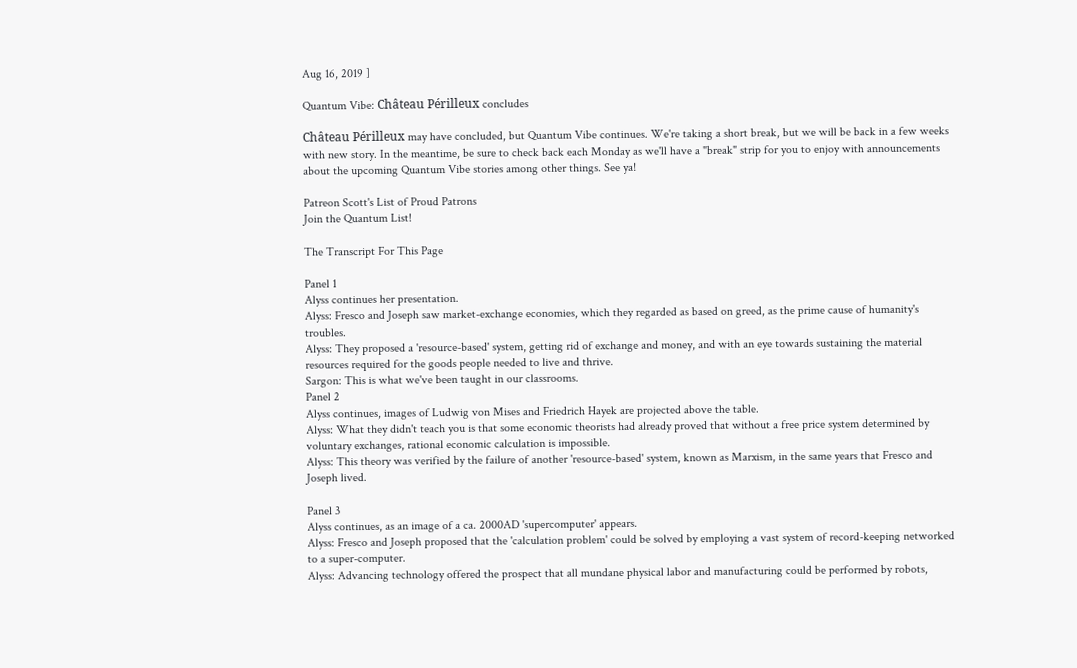Aug 16, 2019 ]

Quantum Vibe: Château Périlleux concludes

Château Périlleux may have concluded, but Quantum Vibe continues. We're taking a short break, but we will be back in a few weeks with new story. In the meantime, be sure to check back each Monday as we'll have a "break" strip for you to enjoy with announcements about the upcoming Quantum Vibe stories among other things. See ya!

Patreon Scott's List of Proud Patrons
Join the Quantum List!

The Transcript For This Page

Panel 1
Alyss continues her presentation.
Alyss: Fresco and Joseph saw market-exchange economies, which they regarded as based on greed, as the prime cause of humanity's troubles.
Alyss: They proposed a 'resource-based' system, getting rid of exchange and money, and with an eye towards sustaining the material resources required for the goods people needed to live and thrive.
Sargon: This is what we've been taught in our classrooms.
Panel 2
Alyss continues, images of Ludwig von Mises and Friedrich Hayek are projected above the table.
Alyss: What they didn't teach you is that some economic theorists had already proved that without a free price system determined by voluntary exchanges, rational economic calculation is impossible.
Alyss: This theory was verified by the failure of another 'resource-based' system, known as Marxism, in the same years that Fresco and Joseph lived.

Panel 3
Alyss continues, as an image of a ca. 2000AD 'supercomputer' appears.
Alyss: Fresco and Joseph proposed that the 'calculation problem' could be solved by employing a vast system of record-keeping networked to a super-computer.
Alyss: Advancing technology offered the prospect that all mundane physical labor and manufacturing could be performed by robots,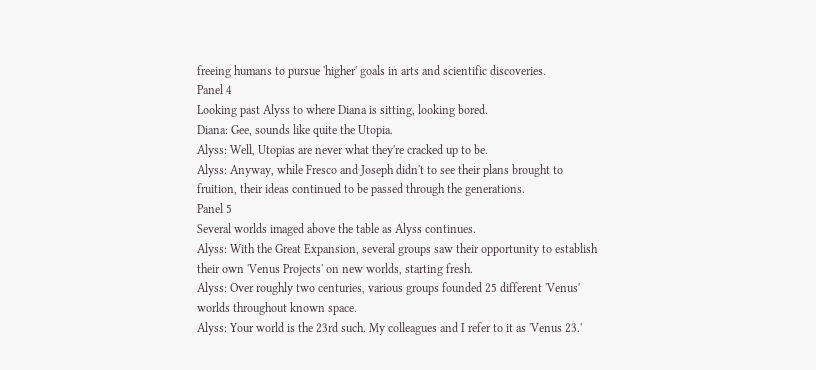freeing humans to pursue 'higher' goals in arts and scientific discoveries.
Panel 4
Looking past Alyss to where Diana is sitting, looking bored.
Diana: Gee, sounds like quite the Utopia.
Alyss: Well, Utopias are never what they're cracked up to be.
Alyss: Anyway, while Fresco and Joseph didn't to see their plans brought to fruition, their ideas continued to be passed through the generations.
Panel 5
Several worlds imaged above the table as Alyss continues.
Alyss: With the Great Expansion, several groups saw their opportunity to establish their own 'Venus Projects' on new worlds, starting fresh.
Alyss: Over roughly two centuries, various groups founded 25 different 'Venus' worlds throughout known space.
Alyss: Your world is the 23rd such. My colleagues and I refer to it as 'Venus 23.'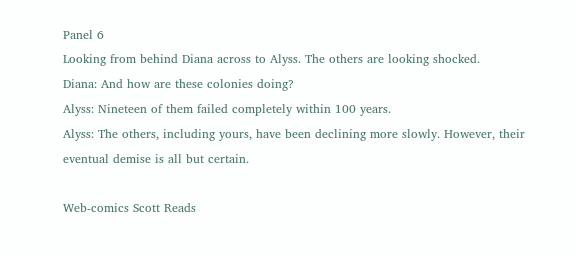Panel 6
Looking from behind Diana across to Alyss. The others are looking shocked.
Diana: And how are these colonies doing?
Alyss: Nineteen of them failed completely within 100 years.
Alyss: The others, including yours, have been declining more slowly. However, their eventual demise is all but certain.

Web-comics Scott Reads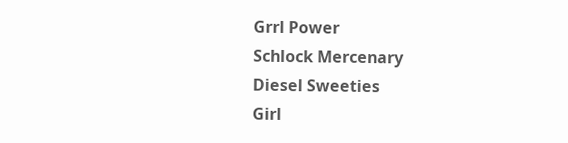Grrl Power
Schlock Mercenary
Diesel Sweeties
Girl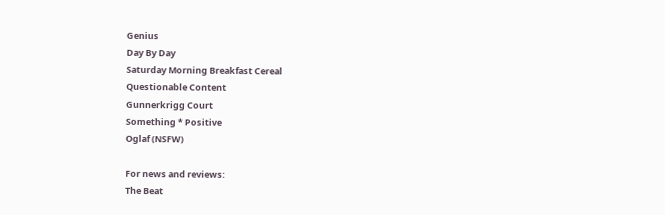Genius
Day By Day
Saturday Morning Breakfast Cereal
Questionable Content
Gunnerkrigg Court
Something * Positive
Oglaf (NSFW)

For news and reviews:
The Beat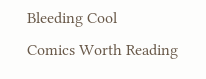Bleeding Cool
Comics Worth Reading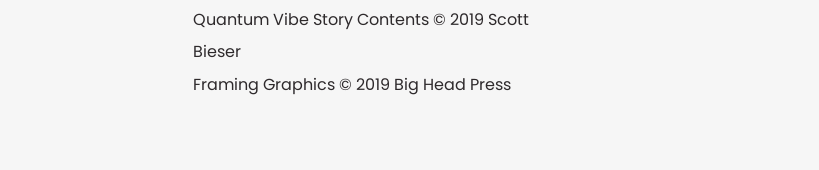Quantum Vibe Story Contents © 2019 Scott Bieser
Framing Graphics © 2019 Big Head Press